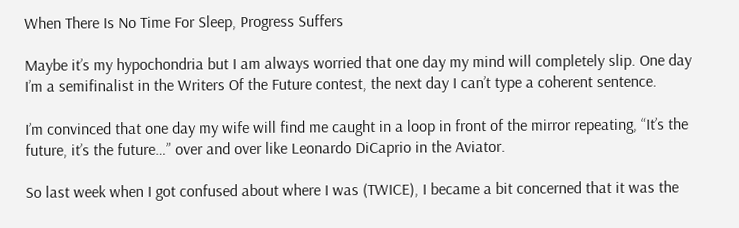When There Is No Time For Sleep, Progress Suffers

Maybe it’s my hypochondria but I am always worried that one day my mind will completely slip. One day I’m a semifinalist in the Writers Of the Future contest, the next day I can’t type a coherent sentence.

I’m convinced that one day my wife will find me caught in a loop in front of the mirror repeating, “It’s the future, it’s the future…” over and over like Leonardo DiCaprio in the Aviator.

So last week when I got confused about where I was (TWICE), I became a bit concerned that it was the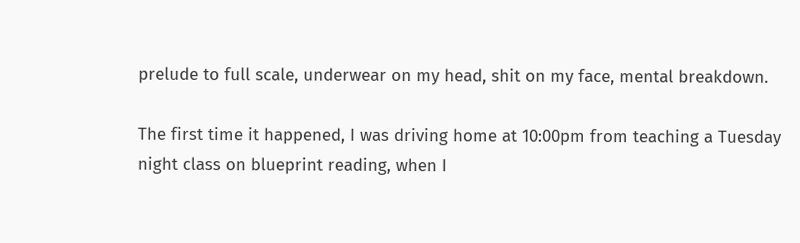prelude to full scale, underwear on my head, shit on my face, mental breakdown.

The first time it happened, I was driving home at 10:00pm from teaching a Tuesday night class on blueprint reading, when I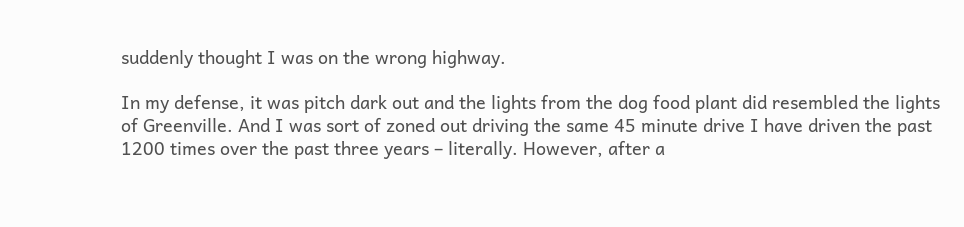suddenly thought I was on the wrong highway.

In my defense, it was pitch dark out and the lights from the dog food plant did resembled the lights of Greenville. And I was sort of zoned out driving the same 45 minute drive I have driven the past 1200 times over the past three years – literally. However, after a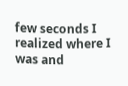few seconds I realized where I was and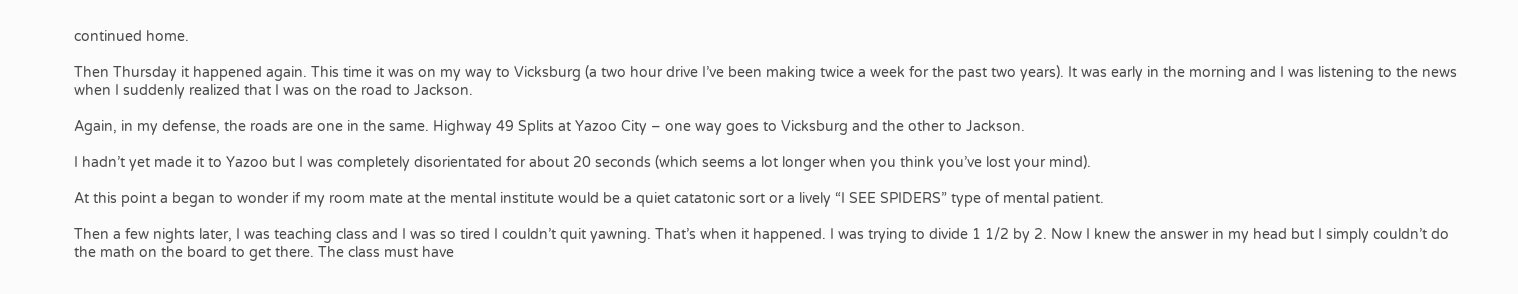continued home.

Then Thursday it happened again. This time it was on my way to Vicksburg (a two hour drive I’ve been making twice a week for the past two years). It was early in the morning and I was listening to the news when I suddenly realized that I was on the road to Jackson.

Again, in my defense, the roads are one in the same. Highway 49 Splits at Yazoo City – one way goes to Vicksburg and the other to Jackson.

I hadn’t yet made it to Yazoo but I was completely disorientated for about 20 seconds (which seems a lot longer when you think you’ve lost your mind).

At this point a began to wonder if my room mate at the mental institute would be a quiet catatonic sort or a lively “I SEE SPIDERS” type of mental patient.

Then a few nights later, I was teaching class and I was so tired I couldn’t quit yawning. That’s when it happened. I was trying to divide 1 1/2 by 2. Now I knew the answer in my head but I simply couldn’t do the math on the board to get there. The class must have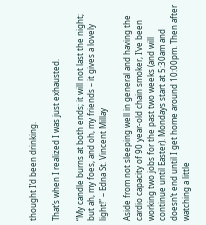thought I’d been drinking.

That’s when I realized I was just exhausted.

“My candle burns at both ends; it will not last the night; but ah, my foes, and oh, my friends – it gives a lovely light!” – Edna St. Vincent Millay

Aside from not sleeping well in general and having the cardio capacity of 90 year-old chain smoker, I’ve been working two jobs for the past two weeks (and will continue until Easter). Mondays start at 5:30am and doesn’t end until I get home around 10:00pm. Then after watching a little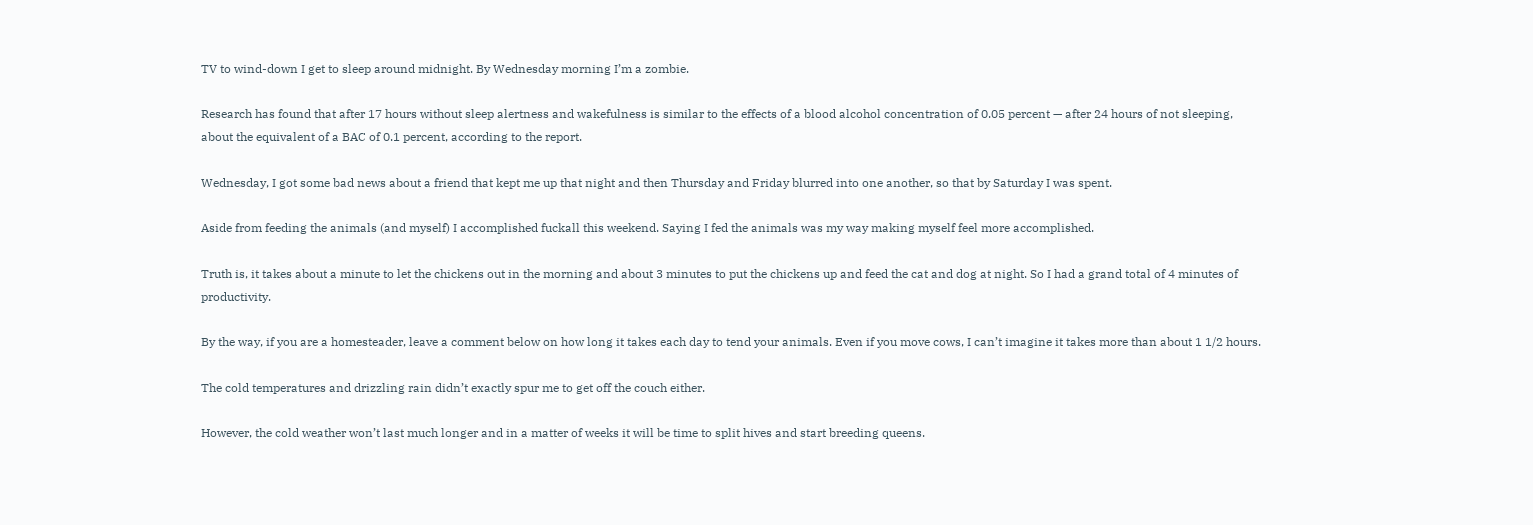TV to wind-down I get to sleep around midnight. By Wednesday morning I’m a zombie.

Research has found that after 17 hours without sleep alertness and wakefulness is similar to the effects of a blood alcohol concentration of 0.05 percent — after 24 hours of not sleeping, about the equivalent of a BAC of 0.1 percent, according to the report.

Wednesday, I got some bad news about a friend that kept me up that night and then Thursday and Friday blurred into one another, so that by Saturday I was spent.

Aside from feeding the animals (and myself) I accomplished fuckall this weekend. Saying I fed the animals was my way making myself feel more accomplished.

Truth is, it takes about a minute to let the chickens out in the morning and about 3 minutes to put the chickens up and feed the cat and dog at night. So I had a grand total of 4 minutes of productivity.

By the way, if you are a homesteader, leave a comment below on how long it takes each day to tend your animals. Even if you move cows, I can’t imagine it takes more than about 1 1/2 hours.

The cold temperatures and drizzling rain didn’t exactly spur me to get off the couch either.

However, the cold weather won’t last much longer and in a matter of weeks it will be time to split hives and start breeding queens.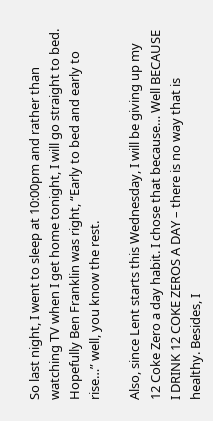So last night, I went to sleep at 10:00pm and rather than watching TV when I get home tonight, I will go straight to bed. Hopefully Ben Franklin was right, “Early to bed and early to rise…” well, you know the rest.

Also, since Lent starts this Wednesday, I will be giving up my 12 Coke Zero a day habit. I chose that because… Well BECAUSE I DRINK 12 COKE ZEROS A DAY – there is no way that is healthy. Besides, I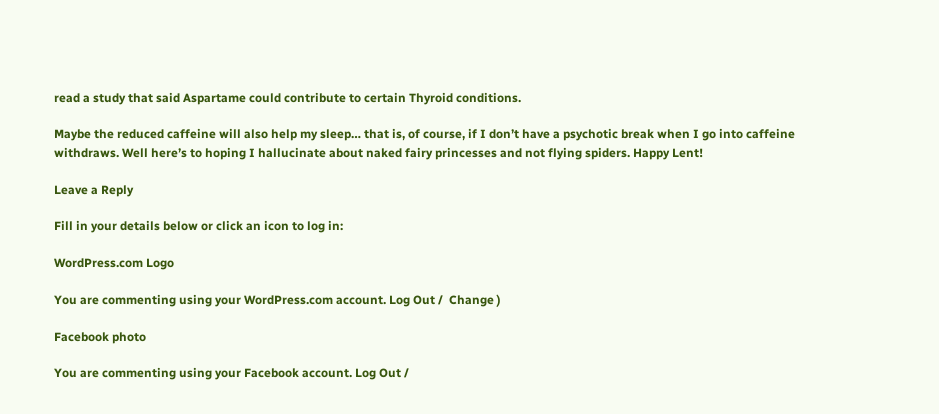read a study that said Aspartame could contribute to certain Thyroid conditions.

Maybe the reduced caffeine will also help my sleep… that is, of course, if I don’t have a psychotic break when I go into caffeine withdraws. Well here’s to hoping I hallucinate about naked fairy princesses and not flying spiders. Happy Lent!

Leave a Reply

Fill in your details below or click an icon to log in:

WordPress.com Logo

You are commenting using your WordPress.com account. Log Out /  Change )

Facebook photo

You are commenting using your Facebook account. Log Out /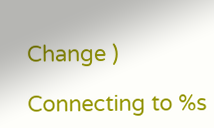Change )

Connecting to %s